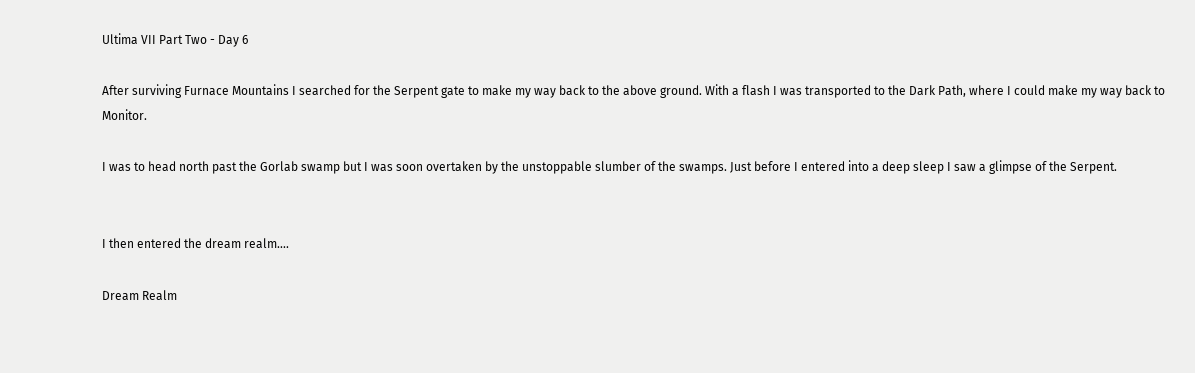Ultima VII Part Two - Day 6

After surviving Furnace Mountains I searched for the Serpent gate to make my way back to the above ground. With a flash I was transported to the Dark Path, where I could make my way back to Monitor.

I was to head north past the Gorlab swamp but I was soon overtaken by the unstoppable slumber of the swamps. Just before I entered into a deep sleep I saw a glimpse of the Serpent.


I then entered the dream realm....

Dream Realm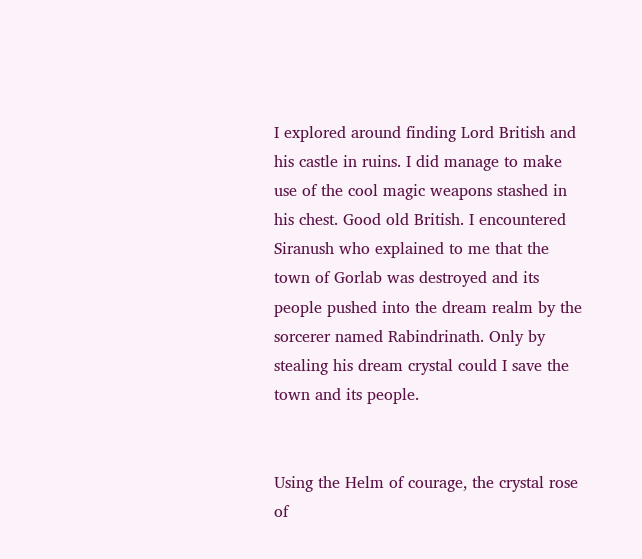I explored around finding Lord British and his castle in ruins. I did manage to make use of the cool magic weapons stashed in his chest. Good old British. I encountered Siranush who explained to me that the town of Gorlab was destroyed and its people pushed into the dream realm by the sorcerer named Rabindrinath. Only by stealing his dream crystal could I save the town and its people.


Using the Helm of courage, the crystal rose of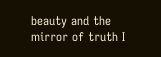beauty and the mirror of truth I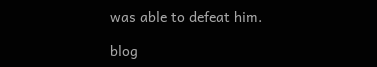was able to defeat him.

blog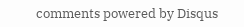comments powered by Disqus